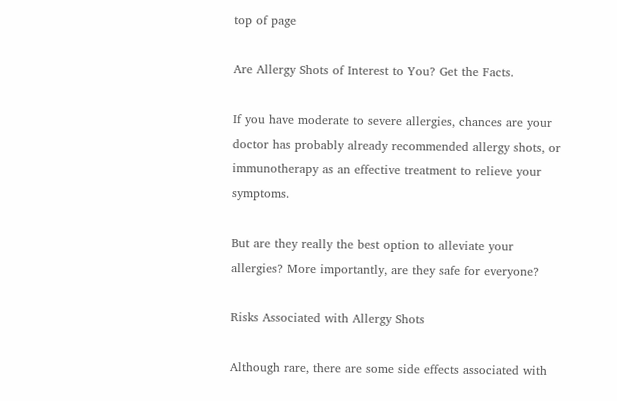top of page

Are Allergy Shots of Interest to You? Get the Facts.

If you have moderate to severe allergies, chances are your doctor has probably already recommended allergy shots, or immunotherapy as an effective treatment to relieve your symptoms.

But are they really the best option to alleviate your allergies? More importantly, are they safe for everyone?

Risks Associated with Allergy Shots

Although rare, there are some side effects associated with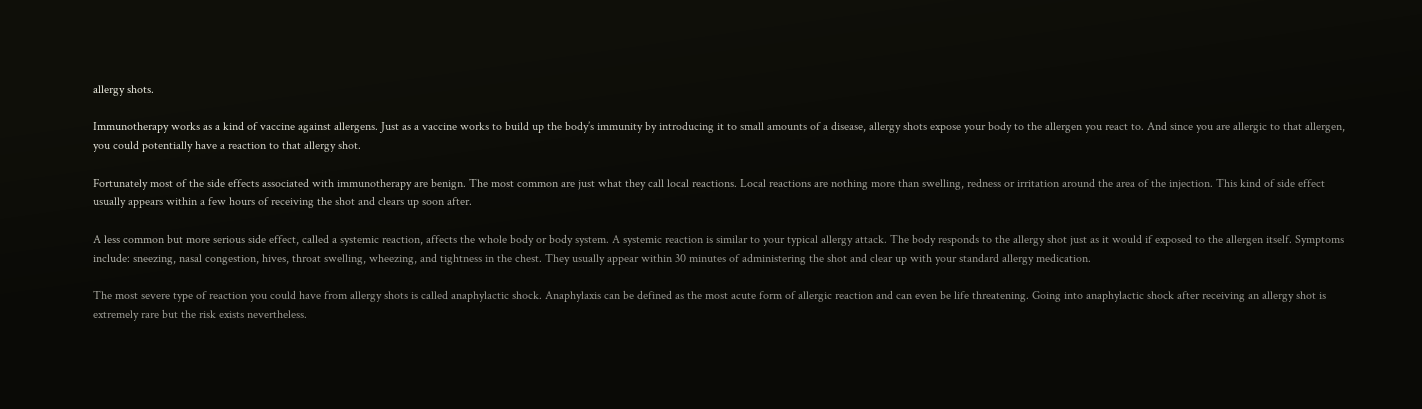allergy shots.

Immunotherapy works as a kind of vaccine against allergens. Just as a vaccine works to build up the body’s immunity by introducing it to small amounts of a disease, allergy shots expose your body to the allergen you react to. And since you are allergic to that allergen, you could potentially have a reaction to that allergy shot.

Fortunately most of the side effects associated with immunotherapy are benign. The most common are just what they call local reactions. Local reactions are nothing more than swelling, redness or irritation around the area of the injection. This kind of side effect usually appears within a few hours of receiving the shot and clears up soon after.

A less common but more serious side effect, called a systemic reaction, affects the whole body or body system. A systemic reaction is similar to your typical allergy attack. The body responds to the allergy shot just as it would if exposed to the allergen itself. Symptoms include: sneezing, nasal congestion, hives, throat swelling, wheezing, and tightness in the chest. They usually appear within 30 minutes of administering the shot and clear up with your standard allergy medication.

The most severe type of reaction you could have from allergy shots is called anaphylactic shock. Anaphylaxis can be defined as the most acute form of allergic reaction and can even be life threatening. Going into anaphylactic shock after receiving an allergy shot is extremely rare but the risk exists nevertheless.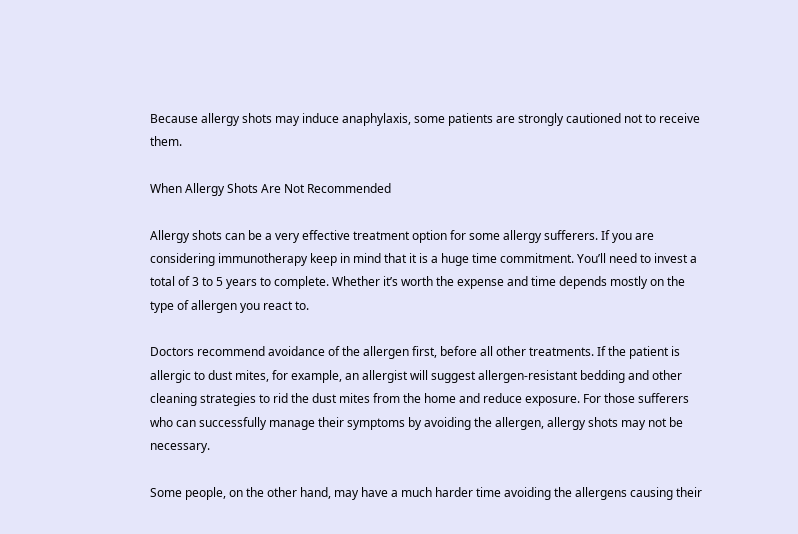Because allergy shots may induce anaphylaxis, some patients are strongly cautioned not to receive them.

When Allergy Shots Are Not Recommended

Allergy shots can be a very effective treatment option for some allergy sufferers. If you are considering immunotherapy keep in mind that it is a huge time commitment. You’ll need to invest a total of 3 to 5 years to complete. Whether it’s worth the expense and time depends mostly on the type of allergen you react to.

Doctors recommend avoidance of the allergen first, before all other treatments. If the patient is allergic to dust mites, for example, an allergist will suggest allergen-resistant bedding and other cleaning strategies to rid the dust mites from the home and reduce exposure. For those sufferers who can successfully manage their symptoms by avoiding the allergen, allergy shots may not be necessary.

Some people, on the other hand, may have a much harder time avoiding the allergens causing their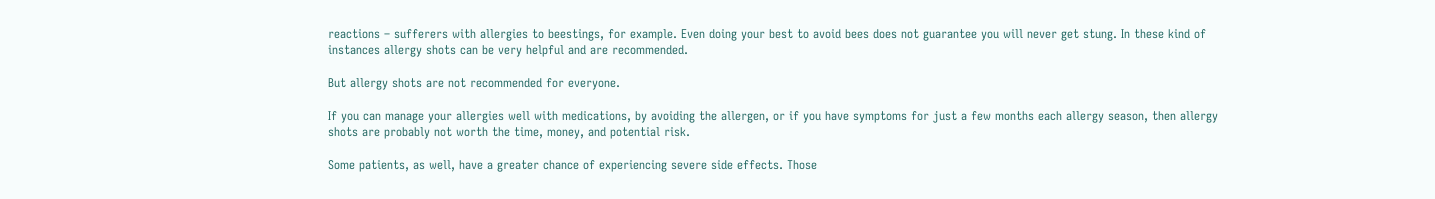reactions – sufferers with allergies to beestings, for example. Even doing your best to avoid bees does not guarantee you will never get stung. In these kind of instances allergy shots can be very helpful and are recommended.

But allergy shots are not recommended for everyone.

If you can manage your allergies well with medications, by avoiding the allergen, or if you have symptoms for just a few months each allergy season, then allergy shots are probably not worth the time, money, and potential risk.

Some patients, as well, have a greater chance of experiencing severe side effects. Those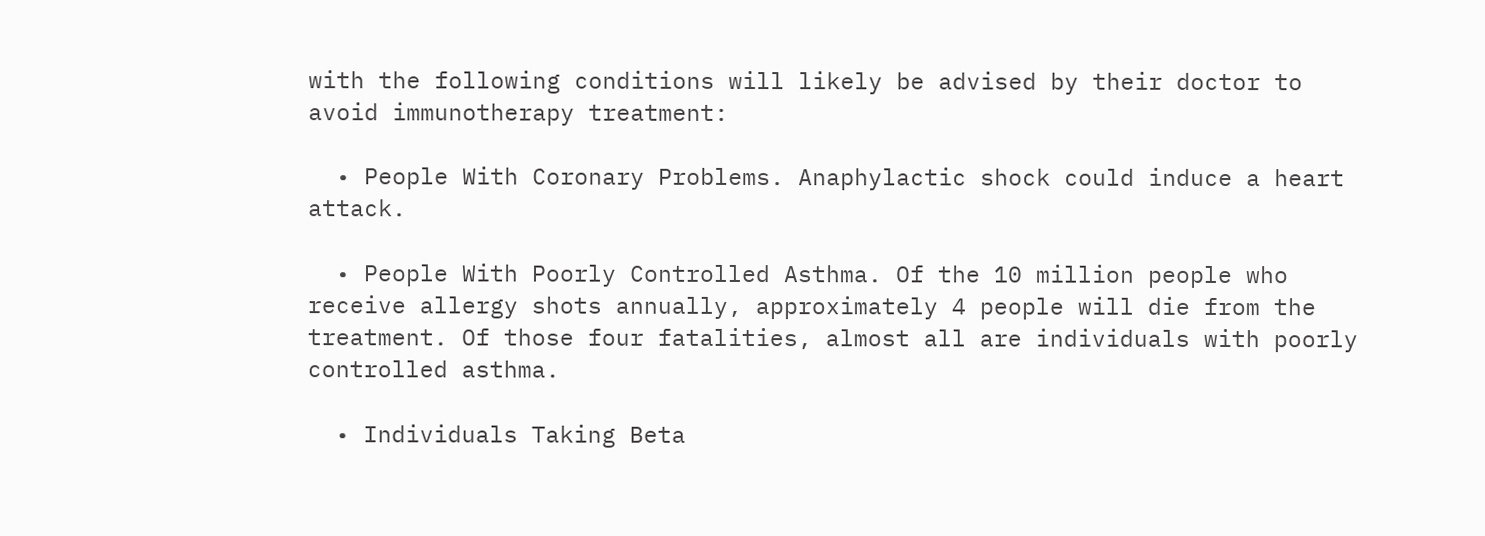with the following conditions will likely be advised by their doctor to avoid immunotherapy treatment:

  • People With Coronary Problems. Anaphylactic shock could induce a heart attack.

  • People With Poorly Controlled Asthma. Of the 10 million people who receive allergy shots annually, approximately 4 people will die from the treatment. Of those four fatalities, almost all are individuals with poorly controlled asthma.

  • Individuals Taking Beta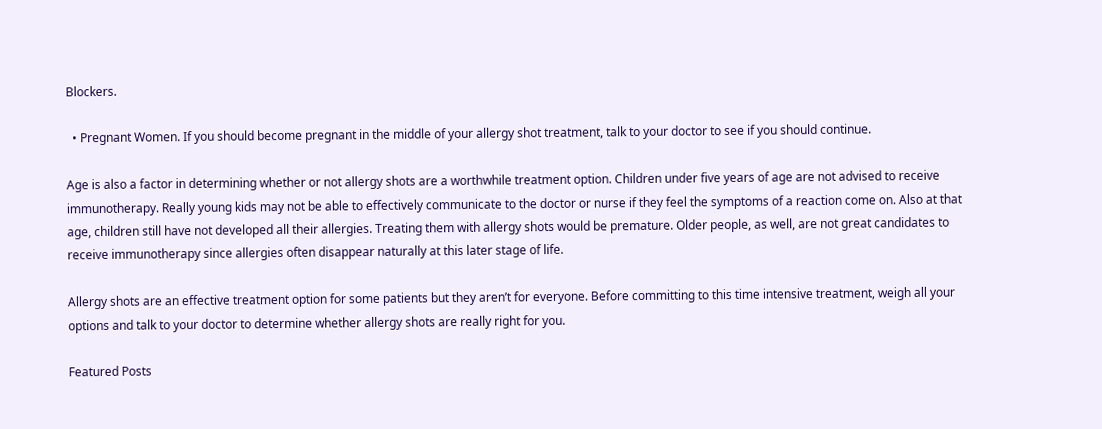Blockers.

  • Pregnant Women. If you should become pregnant in the middle of your allergy shot treatment, talk to your doctor to see if you should continue.

Age is also a factor in determining whether or not allergy shots are a worthwhile treatment option. Children under five years of age are not advised to receive immunotherapy. Really young kids may not be able to effectively communicate to the doctor or nurse if they feel the symptoms of a reaction come on. Also at that age, children still have not developed all their allergies. Treating them with allergy shots would be premature. Older people, as well, are not great candidates to receive immunotherapy since allergies often disappear naturally at this later stage of life.

Allergy shots are an effective treatment option for some patients but they aren’t for everyone. Before committing to this time intensive treatment, weigh all your options and talk to your doctor to determine whether allergy shots are really right for you.

Featured Posts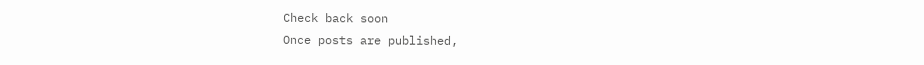Check back soon
Once posts are published,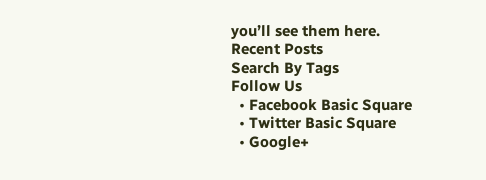you’ll see them here.
Recent Posts
Search By Tags
Follow Us
  • Facebook Basic Square
  • Twitter Basic Square
  • Google+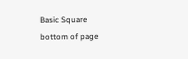Basic Square
bottom of page